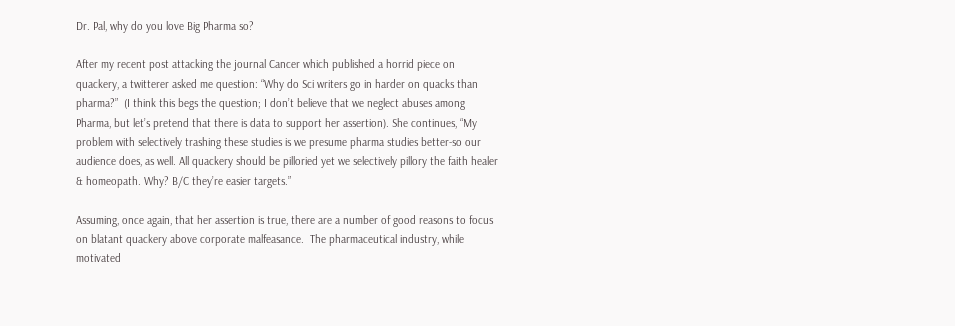Dr. Pal, why do you love Big Pharma so?

After my recent post attacking the journal Cancer which published a horrid piece on quackery, a twitterer asked me question: “Why do Sci writers go in harder on quacks than pharma?”  (I think this begs the question; I don’t believe that we neglect abuses among Pharma, but let’s pretend that there is data to support her assertion). She continues, “My problem with selectively trashing these studies is we presume pharma studies better-so our audience does, as well. All quackery should be pilloried yet we selectively pillory the faith healer & homeopath. Why? B/C they’re easier targets.”

Assuming, once again, that her assertion is true, there are a number of good reasons to focus on blatant quackery above corporate malfeasance.  The pharmaceutical industry, while motivated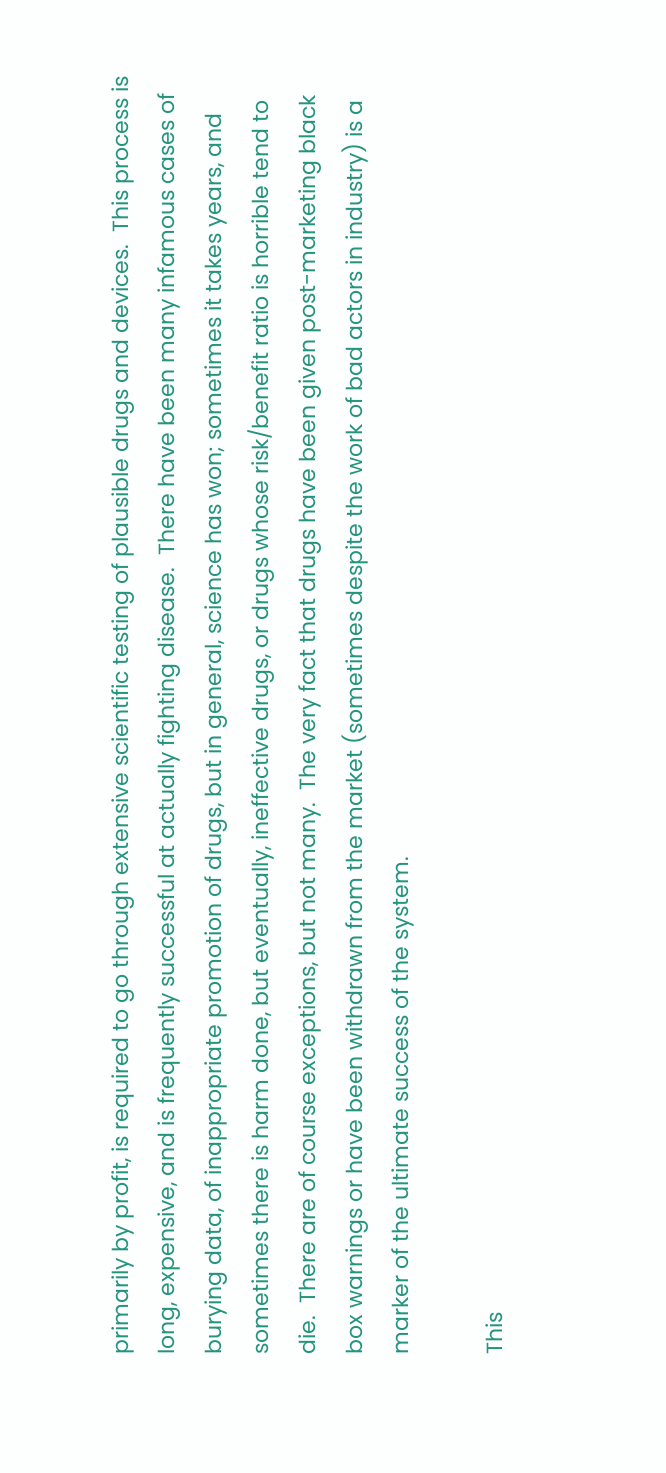primarily by profit, is required to go through extensive scientific testing of plausible drugs and devices.  This process is long, expensive, and is frequently successful at actually fighting disease.  There have been many infamous cases of burying data, of inappropriate promotion of drugs, but in general, science has won; sometimes it takes years, and sometimes there is harm done, but eventually, ineffective drugs, or drugs whose risk/benefit ratio is horrible tend to die.  There are of course exceptions, but not many.  The very fact that drugs have been given post-marketing black box warnings or have been withdrawn from the market (sometimes despite the work of bad actors in industry) is a marker of the ultimate success of the system.

This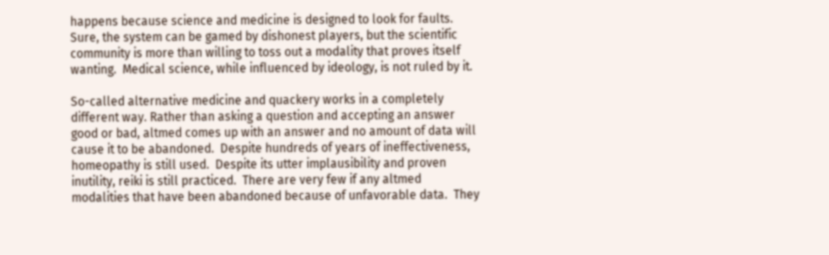happens because science and medicine is designed to look for faults. Sure, the system can be gamed by dishonest players, but the scientific community is more than willing to toss out a modality that proves itself wanting.  Medical science, while influenced by ideology, is not ruled by it.

So-called alternative medicine and quackery works in a completely different way. Rather than asking a question and accepting an answer good or bad, altmed comes up with an answer and no amount of data will  cause it to be abandoned.  Despite hundreds of years of ineffectiveness, homeopathy is still used.  Despite its utter implausibility and proven inutility, reiki is still practiced.  There are very few if any altmed modalities that have been abandoned because of unfavorable data.  They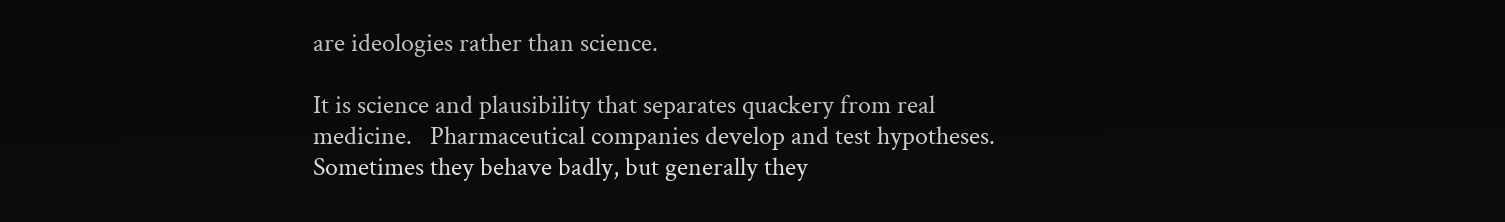are ideologies rather than science.

It is science and plausibility that separates quackery from real medicine.   Pharmaceutical companies develop and test hypotheses.  Sometimes they behave badly, but generally they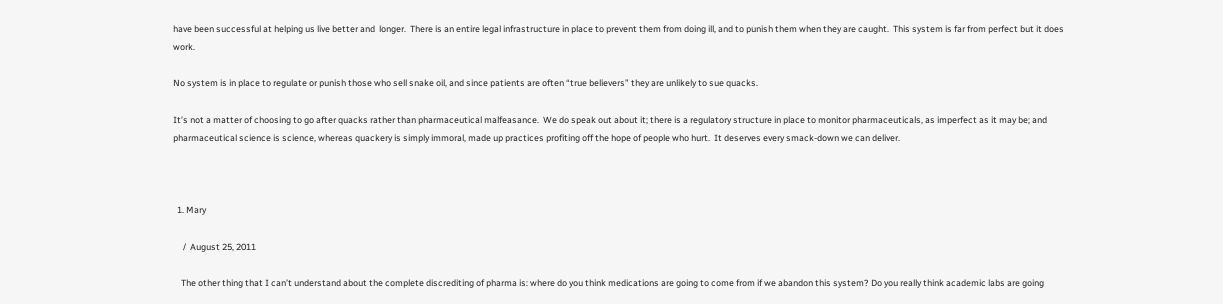have been successful at helping us live better and  longer.  There is an entire legal infrastructure in place to prevent them from doing ill, and to punish them when they are caught.  This system is far from perfect but it does work.

No system is in place to regulate or punish those who sell snake oil, and since patients are often “true believers” they are unlikely to sue quacks.

It’s not a matter of choosing to go after quacks rather than pharmaceutical malfeasance.  We do speak out about it; there is a regulatory structure in place to monitor pharmaceuticals, as imperfect as it may be; and pharmaceutical science is science, whereas quackery is simply immoral, made up practices profiting off the hope of people who hurt.  It deserves every smack-down we can deliver.



  1. Mary

     /  August 25, 2011

    The other thing that I can’t understand about the complete discrediting of pharma is: where do you think medications are going to come from if we abandon this system? Do you really think academic labs are going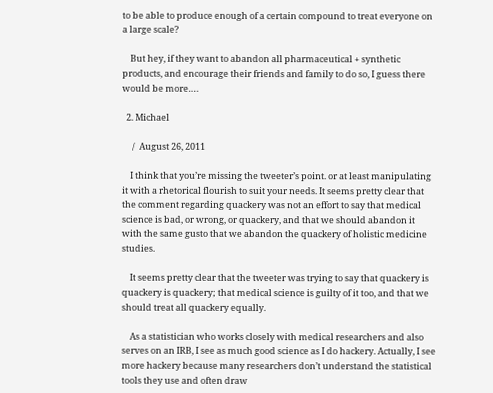to be able to produce enough of a certain compound to treat everyone on a large scale?

    But hey, if they want to abandon all pharmaceutical + synthetic products, and encourage their friends and family to do so, I guess there would be more….

  2. Michael

     /  August 26, 2011

    I think that you’re missing the tweeter’s point. or at least manipulating it with a rhetorical flourish to suit your needs. It seems pretty clear that the comment regarding quackery was not an effort to say that medical science is bad, or wrong, or quackery, and that we should abandon it with the same gusto that we abandon the quackery of holistic medicine studies.

    It seems pretty clear that the tweeter was trying to say that quackery is quackery is quackery; that medical science is guilty of it too, and that we should treat all quackery equally.

    As a statistician who works closely with medical researchers and also serves on an IRB, I see as much good science as I do hackery. Actually, I see more hackery because many researchers don’t understand the statistical tools they use and often draw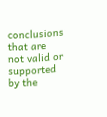conclusions that are not valid or supported by the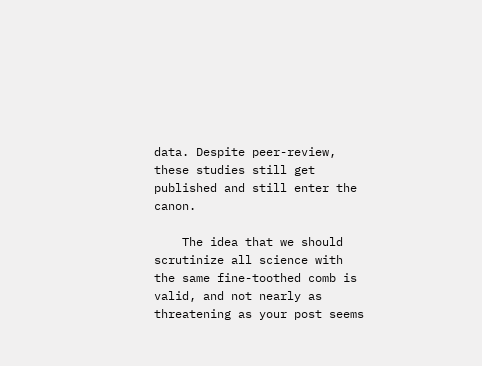data. Despite peer-review, these studies still get published and still enter the canon.

    The idea that we should scrutinize all science with the same fine-toothed comb is valid, and not nearly as threatening as your post seems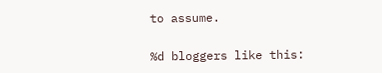to assume.

%d bloggers like this: